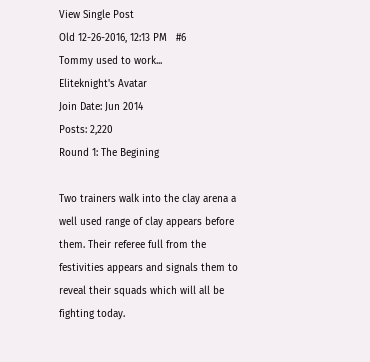View Single Post
Old 12-26-2016, 12:13 PM   #6
Tommy used to work...
Eliteknight's Avatar
Join Date: Jun 2014
Posts: 2,220
Round 1: The Begining

Two trainers walk into the clay arena a well used range of clay appears before them. Their referee full from the festivities appears and signals them to reveal their squads which will all be fighting today.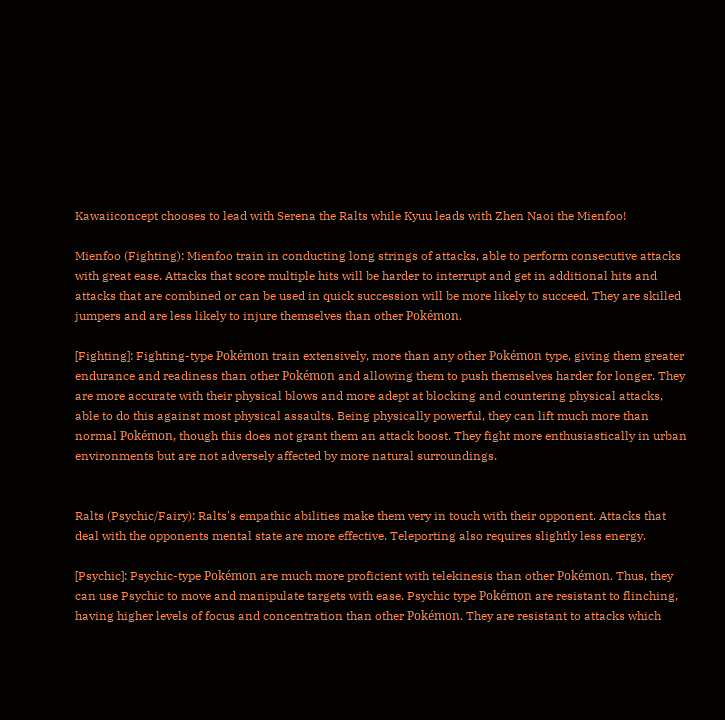Kawaiiconcept chooses to lead with Serena the Ralts while Kyuu leads with Zhen Naoi the Mienfoo!

Mienfoo (Fighting): Mienfoo train in conducting long strings of attacks, able to perform consecutive attacks with great ease. Attacks that score multiple hits will be harder to interrupt and get in additional hits and attacks that are combined or can be used in quick succession will be more likely to succeed. They are skilled jumpers and are less likely to injure themselves than other Pokémon.

[Fighting]: Fighting-type Pokémon train extensively, more than any other Pokémon type, giving them greater endurance and readiness than other Pokémon and allowing them to push themselves harder for longer. They are more accurate with their physical blows and more adept at blocking and countering physical attacks, able to do this against most physical assaults. Being physically powerful, they can lift much more than normal Pokémon, though this does not grant them an attack boost. They fight more enthusiastically in urban environments but are not adversely affected by more natural surroundings.


Ralts (Psychic/Fairy): Ralts's empathic abilities make them very in touch with their opponent. Attacks that deal with the opponents mental state are more effective. Teleporting also requires slightly less energy.

[Psychic]: Psychic-type Pokémon are much more proficient with telekinesis than other Pokémon. Thus, they can use Psychic to move and manipulate targets with ease. Psychic type Pokémon are resistant to flinching, having higher levels of focus and concentration than other Pokémon. They are resistant to attacks which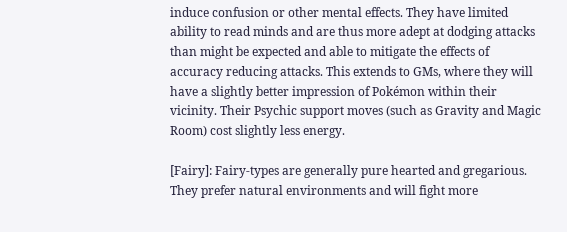induce confusion or other mental effects. They have limited ability to read minds and are thus more adept at dodging attacks than might be expected and able to mitigate the effects of accuracy reducing attacks. This extends to GMs, where they will have a slightly better impression of Pokémon within their vicinity. Their Psychic support moves (such as Gravity and Magic Room) cost slightly less energy.

[Fairy]: Fairy-types are generally pure hearted and gregarious. They prefer natural environments and will fight more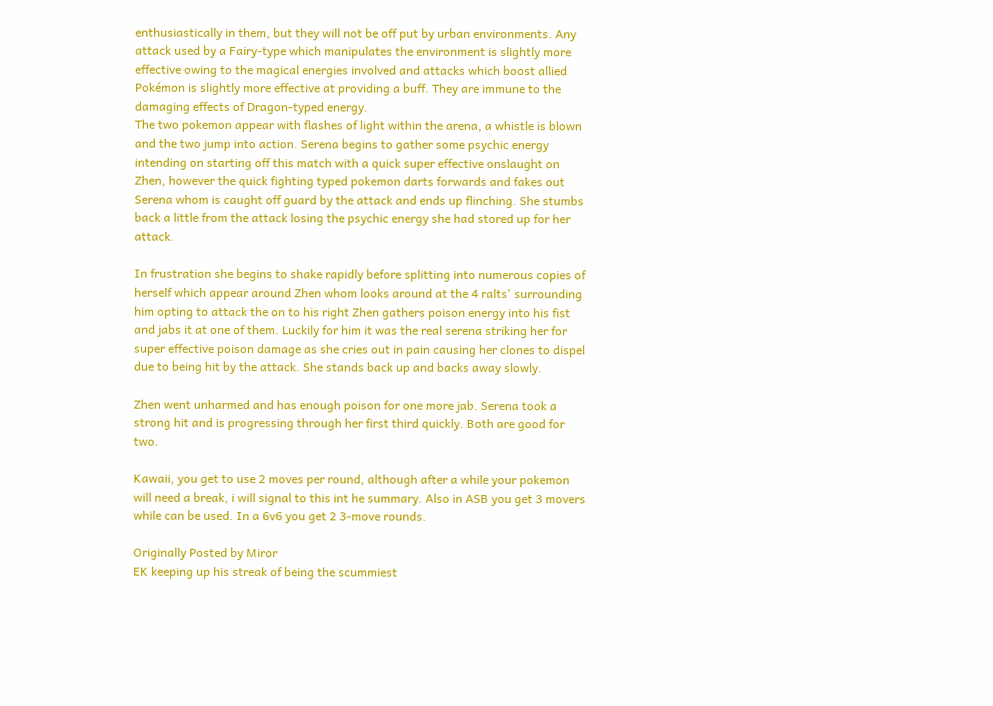enthusiastically in them, but they will not be off put by urban environments. Any attack used by a Fairy-type which manipulates the environment is slightly more effective owing to the magical energies involved and attacks which boost allied Pokémon is slightly more effective at providing a buff. They are immune to the damaging effects of Dragon-typed energy.
The two pokemon appear with flashes of light within the arena, a whistle is blown and the two jump into action. Serena begins to gather some psychic energy intending on starting off this match with a quick super effective onslaught on Zhen, however the quick fighting typed pokemon darts forwards and fakes out Serena whom is caught off guard by the attack and ends up flinching. She stumbs back a little from the attack losing the psychic energy she had stored up for her attack.

In frustration she begins to shake rapidly before splitting into numerous copies of herself which appear around Zhen whom looks around at the 4 ralts' surrounding him opting to attack the on to his right Zhen gathers poison energy into his fist and jabs it at one of them. Luckily for him it was the real serena striking her for super effective poison damage as she cries out in pain causing her clones to dispel due to being hit by the attack. She stands back up and backs away slowly.

Zhen went unharmed and has enough poison for one more jab. Serena took a strong hit and is progressing through her first third quickly. Both are good for two.

Kawaii, you get to use 2 moves per round, although after a while your pokemon will need a break, i will signal to this int he summary. Also in ASB you get 3 movers while can be used. In a 6v6 you get 2 3-move rounds.

Originally Posted by Miror
EK keeping up his streak of being the scummiest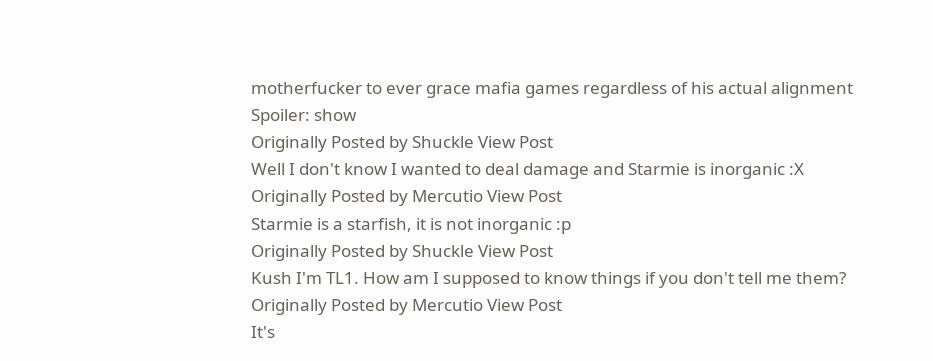motherfucker to ever grace mafia games regardless of his actual alignment
Spoiler: show
Originally Posted by Shuckle View Post
Well I don't know I wanted to deal damage and Starmie is inorganic :X
Originally Posted by Mercutio View Post
Starmie is a starfish, it is not inorganic :p
Originally Posted by Shuckle View Post
Kush I'm TL1. How am I supposed to know things if you don't tell me them?
Originally Posted by Mercutio View Post
It's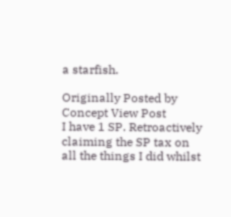a starfish.

Originally Posted by Concept View Post
I have 1 SP. Retroactively claiming the SP tax on all the things I did whilst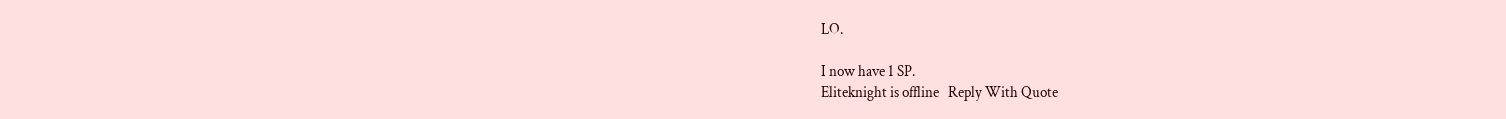LO.

I now have 1 SP.
Eliteknight is offline   Reply With Quote